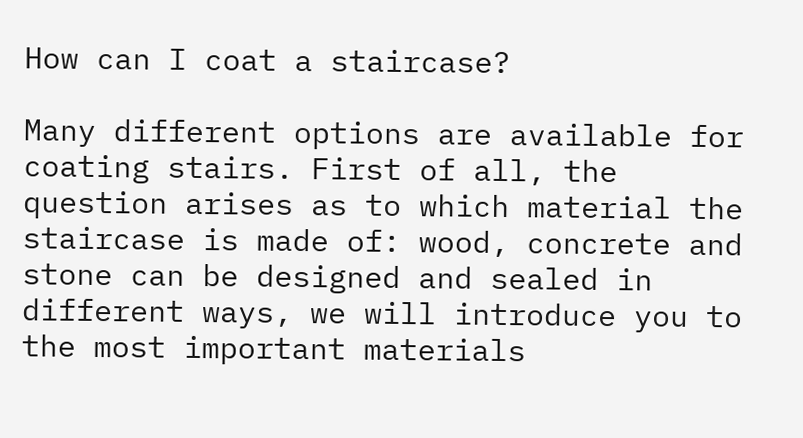How can I coat a staircase?

Many different options are available for coating stairs. First of all, the question arises as to which material the staircase is made of: wood, concrete and stone can be designed and sealed in different ways, we will introduce you to the most important materials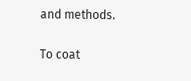and methods.

To coat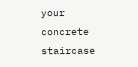your concrete staircase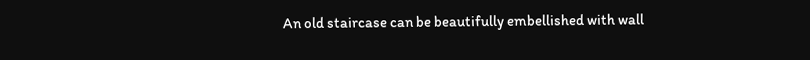An old staircase can be beautifully embellished with wall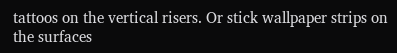tattoos on the vertical risers. Or stick wallpaper strips on the surfaces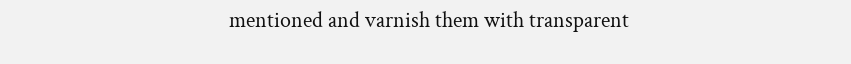mentioned and varnish them with transparent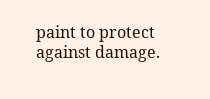paint to protect against damage.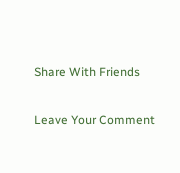Share With Friends

Leave Your Comment